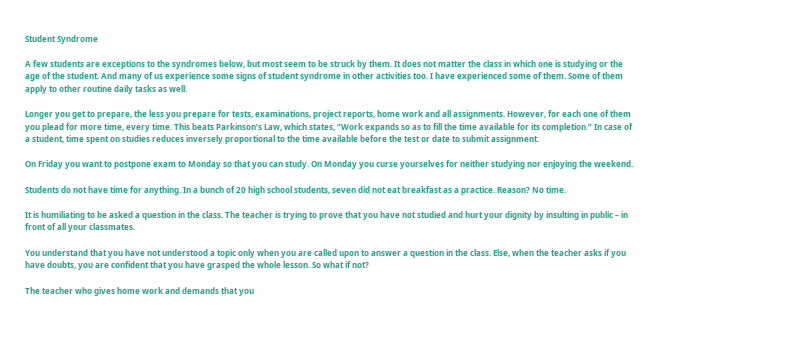Student Syndrome

A few students are exceptions to the syndromes below, but most seem to be struck by them. It does not matter the class in which one is studying or the age of the student. And many of us experience some signs of student syndrome in other activities too. I have experienced some of them. Some of them apply to other routine daily tasks as well.

Longer you get to prepare, the less you prepare for tests, examinations, project reports, home work and all assignments. However, for each one of them you plead for more time, every time. This beats Parkinson’s Law, which states, “Work expands so as to fill the time available for its completion.” In case of a student, time spent on studies reduces inversely proportional to the time available before the test or date to submit assignment.

On Friday you want to postpone exam to Monday so that you can study. On Monday you curse yourselves for neither studying nor enjoying the weekend.

Students do not have time for anything. In a bunch of 20 high school students, seven did not eat breakfast as a practice. Reason? No time.

It is humiliating to be asked a question in the class. The teacher is trying to prove that you have not studied and hurt your dignity by insulting in public – in front of all your classmates.

You understand that you have not understood a topic only when you are called upon to answer a question in the class. Else, when the teacher asks if you have doubts, you are confident that you have grasped the whole lesson. So what if not?

The teacher who gives home work and demands that you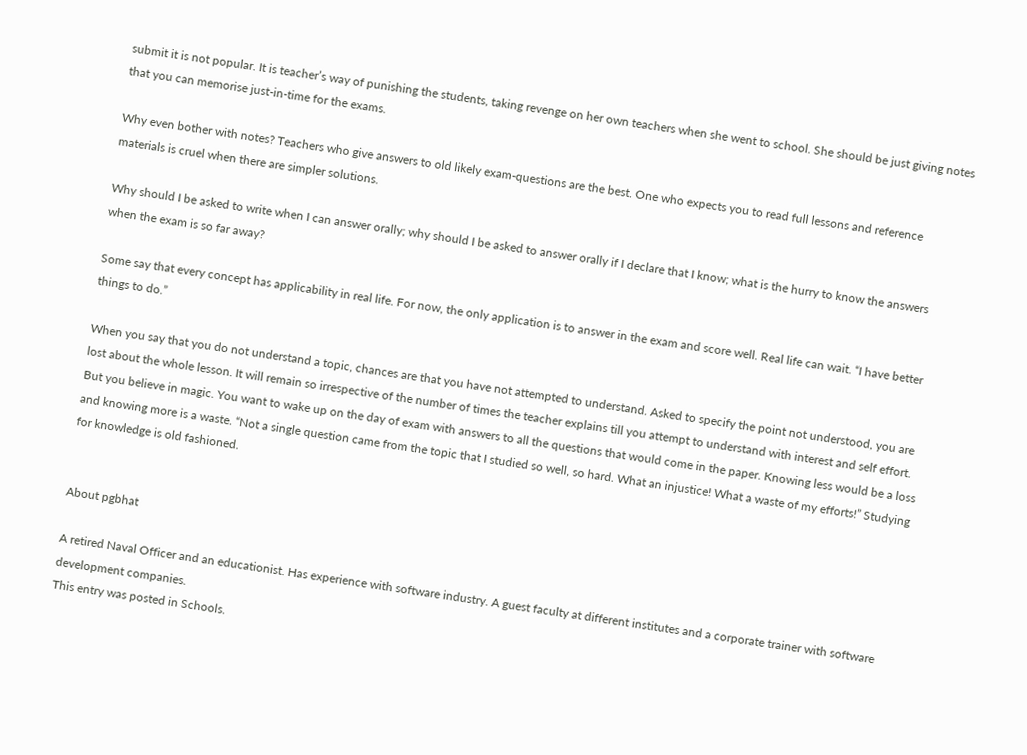submit it is not popular. It is teacher’s way of punishing the students, taking revenge on her own teachers when she went to school. She should be just giving notes that you can memorise just-in-time for the exams.

Why even bother with notes? Teachers who give answers to old likely exam-questions are the best. One who expects you to read full lessons and reference materials is cruel when there are simpler solutions.

Why should I be asked to write when I can answer orally; why should I be asked to answer orally if I declare that I know; what is the hurry to know the answers when the exam is so far away?

Some say that every concept has applicability in real life. For now, the only application is to answer in the exam and score well. Real life can wait. “I have better things to do.”

When you say that you do not understand a topic, chances are that you have not attempted to understand. Asked to specify the point not understood, you are lost about the whole lesson. It will remain so irrespective of the number of times the teacher explains till you attempt to understand with interest and self effort. But you believe in magic. You want to wake up on the day of exam with answers to all the questions that would come in the paper. Knowing less would be a loss and knowing more is a waste. “Not a single question came from the topic that I studied so well, so hard. What an injustice! What a waste of my efforts!” Studying for knowledge is old fashioned.


About pgbhat

A retired Naval Officer and an educationist. Has experience with software industry. A guest faculty at different institutes and a corporate trainer with software development companies.
This entry was posted in Schools.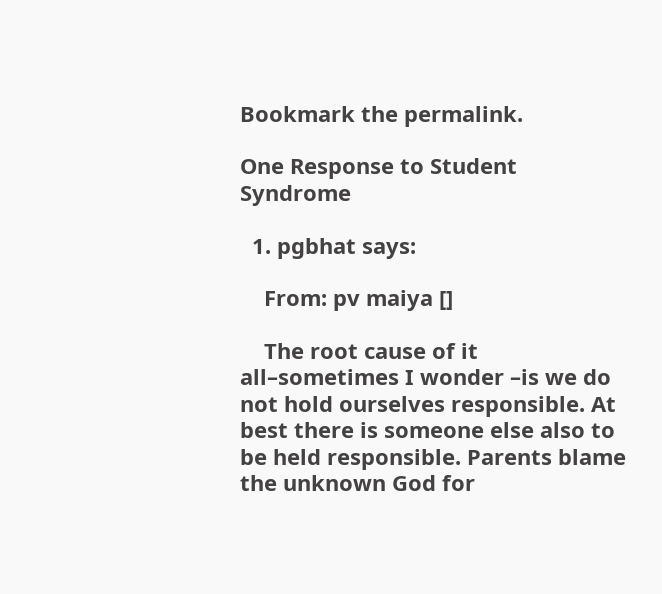Bookmark the permalink.

One Response to Student Syndrome

  1. pgbhat says:

    From: pv maiya []

    The root cause of it all–sometimes I wonder –is we do not hold ourselves responsible. At best there is someone else also to be held responsible. Parents blame the unknown God for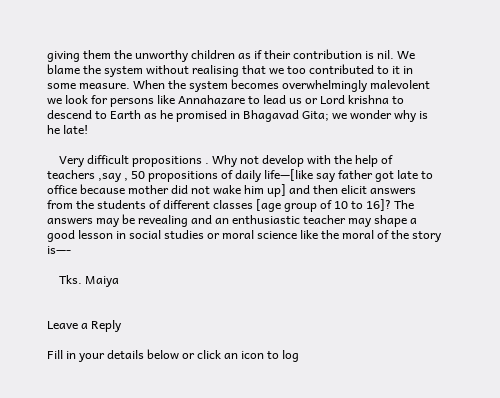giving them the unworthy children as if their contribution is nil. We blame the system without realising that we too contributed to it in some measure. When the system becomes overwhelmingly malevolent we look for persons like Annahazare to lead us or Lord krishna to descend to Earth as he promised in Bhagavad Gita; we wonder why is he late!

    Very difficult propositions . Why not develop with the help of teachers ,say , 50 propositions of daily life—[like say father got late to office because mother did not wake him up] and then elicit answers from the students of different classes [age group of 10 to 16]? The answers may be revealing and an enthusiastic teacher may shape a good lesson in social studies or moral science like the moral of the story is—-

    Tks. Maiya


Leave a Reply

Fill in your details below or click an icon to log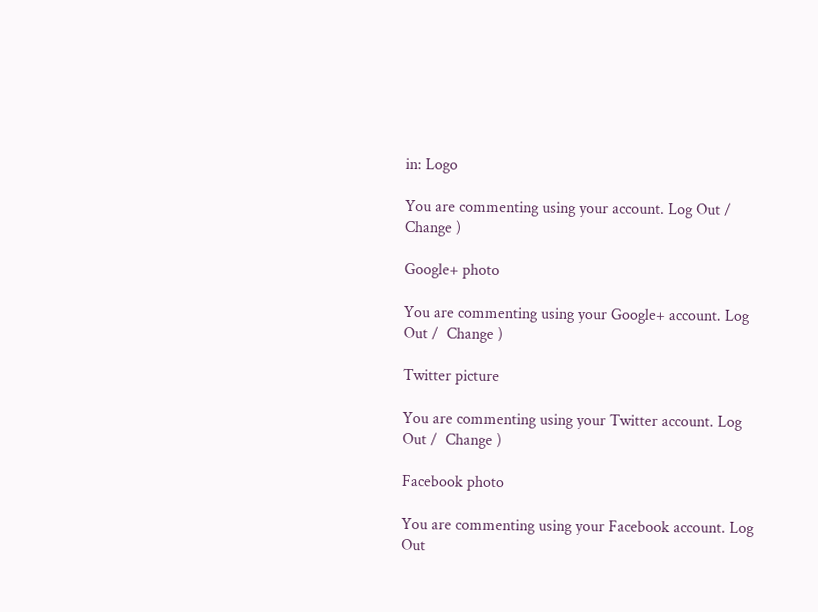in: Logo

You are commenting using your account. Log Out /  Change )

Google+ photo

You are commenting using your Google+ account. Log Out /  Change )

Twitter picture

You are commenting using your Twitter account. Log Out /  Change )

Facebook photo

You are commenting using your Facebook account. Log Out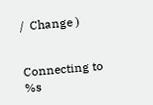/  Change )


Connecting to %s